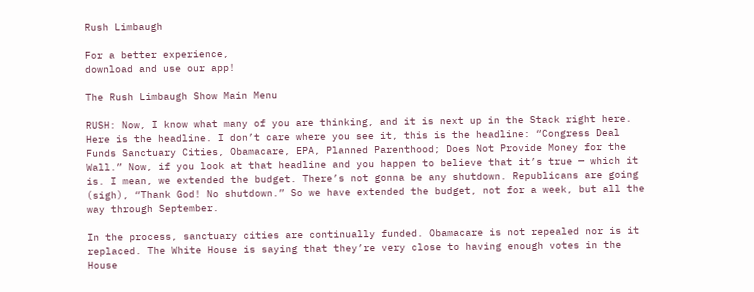Rush Limbaugh

For a better experience,
download and use our app!

The Rush Limbaugh Show Main Menu

RUSH: Now, I know what many of you are thinking, and it is next up in the Stack right here. Here is the headline. I don’t care where you see it, this is the headline: “Congress Deal Funds Sanctuary Cities, Obamacare, EPA, Planned Parenthood; Does Not Provide Money for the Wall.” Now, if you look at that headline and you happen to believe that it’s true — which it is. I mean, we extended the budget. There’s not gonna be any shutdown. Republicans are going (sigh), “Thank God! No shutdown.” So we have extended the budget, not for a week, but all the way through September.

In the process, sanctuary cities are continually funded. Obamacare is not repealed nor is it replaced. The White House is saying that they’re very close to having enough votes in the House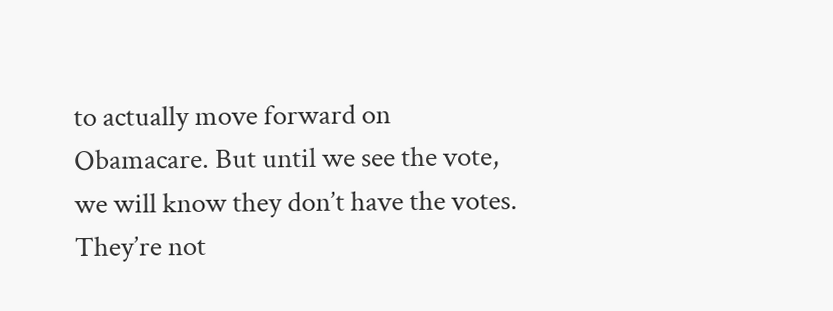to actually move forward on Obamacare. But until we see the vote, we will know they don’t have the votes. They’re not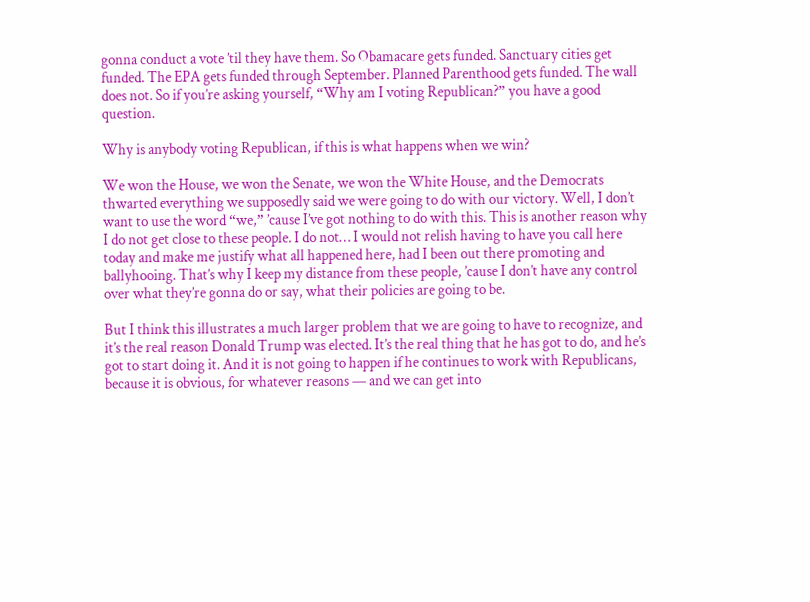gonna conduct a vote ’til they have them. So Obamacare gets funded. Sanctuary cities get funded. The EPA gets funded through September. Planned Parenthood gets funded. The wall does not. So if you’re asking yourself, “Why am I voting Republican?” you have a good question.

Why is anybody voting Republican, if this is what happens when we win?

We won the House, we won the Senate, we won the White House, and the Democrats thwarted everything we supposedly said we were going to do with our victory. Well, I don’t want to use the word “we,” ’cause I’ve got nothing to do with this. This is another reason why I do not get close to these people. I do not… I would not relish having to have you call here today and make me justify what all happened here, had I been out there promoting and ballyhooing. That’s why I keep my distance from these people, ’cause I don’t have any control over what they’re gonna do or say, what their policies are going to be.

But I think this illustrates a much larger problem that we are going to have to recognize, and it’s the real reason Donald Trump was elected. It’s the real thing that he has got to do, and he’s got to start doing it. And it is not going to happen if he continues to work with Republicans, because it is obvious, for whatever reasons — and we can get into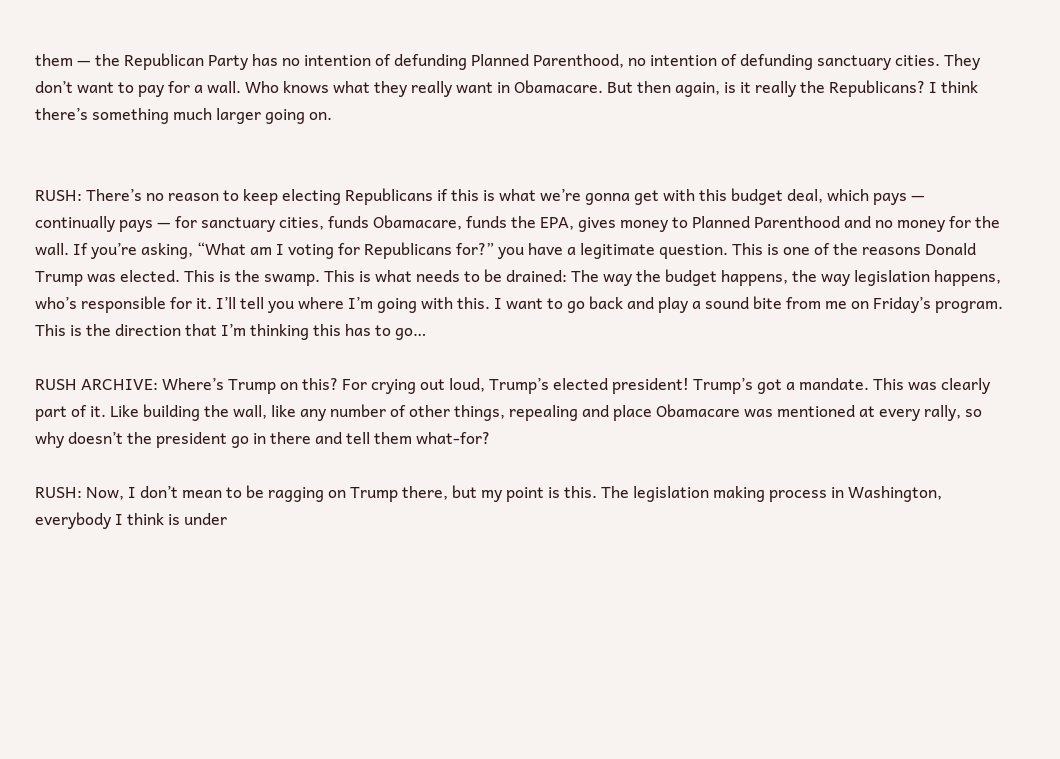them — the Republican Party has no intention of defunding Planned Parenthood, no intention of defunding sanctuary cities. They don’t want to pay for a wall. Who knows what they really want in Obamacare. But then again, is it really the Republicans? I think there’s something much larger going on.


RUSH: There’s no reason to keep electing Republicans if this is what we’re gonna get with this budget deal, which pays — continually pays — for sanctuary cities, funds Obamacare, funds the EPA, gives money to Planned Parenthood and no money for the wall. If you’re asking, “What am I voting for Republicans for?” you have a legitimate question. This is one of the reasons Donald Trump was elected. This is the swamp. This is what needs to be drained: The way the budget happens, the way legislation happens, who’s responsible for it. I’ll tell you where I’m going with this. I want to go back and play a sound bite from me on Friday’s program. This is the direction that I’m thinking this has to go…

RUSH ARCHIVE: Where’s Trump on this? For crying out loud, Trump’s elected president! Trump’s got a mandate. This was clearly part of it. Like building the wall, like any number of other things, repealing and place Obamacare was mentioned at every rally, so why doesn’t the president go in there and tell them what-for?

RUSH: Now, I don’t mean to be ragging on Trump there, but my point is this. The legislation making process in Washington, everybody I think is under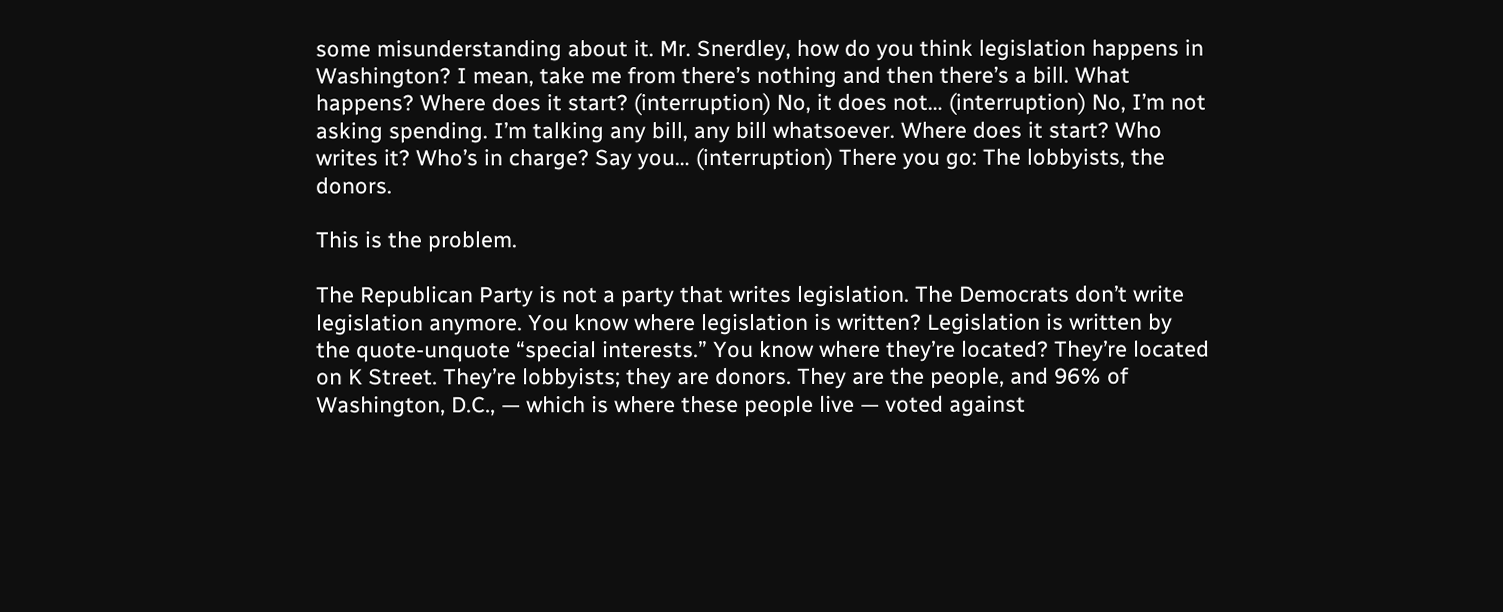some misunderstanding about it. Mr. Snerdley, how do you think legislation happens in Washington? I mean, take me from there’s nothing and then there’s a bill. What happens? Where does it start? (interruption) No, it does not… (interruption) No, I’m not asking spending. I’m talking any bill, any bill whatsoever. Where does it start? Who writes it? Who’s in charge? Say you… (interruption) There you go: The lobbyists, the donors.

This is the problem.

The Republican Party is not a party that writes legislation. The Democrats don’t write legislation anymore. You know where legislation is written? Legislation is written by the quote-unquote “special interests.” You know where they’re located? They’re located on K Street. They’re lobbyists; they are donors. They are the people, and 96% of Washington, D.C., — which is where these people live — voted against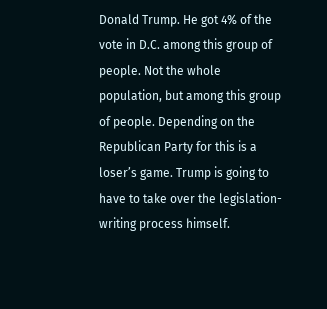Donald Trump. He got 4% of the vote in D.C. among this group of people. Not the whole population, but among this group of people. Depending on the Republican Party for this is a loser’s game. Trump is going to have to take over the legislation-writing process himself.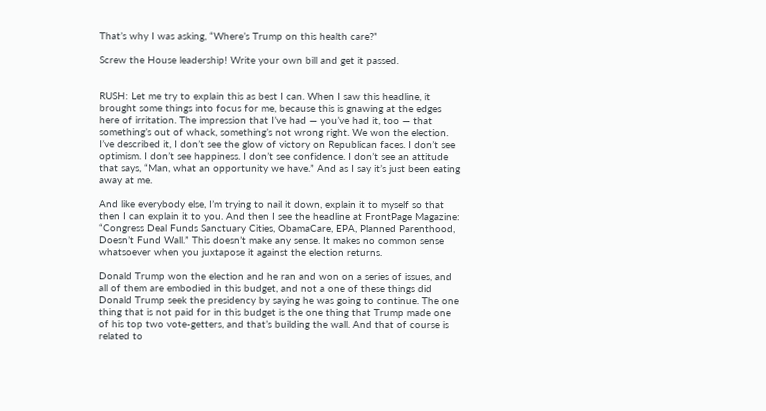That’s why I was asking, “Where’s Trump on this health care?”

Screw the House leadership! Write your own bill and get it passed.


RUSH: Let me try to explain this as best I can. When I saw this headline, it brought some things into focus for me, because this is gnawing at the edges here of irritation. The impression that I’ve had — you’ve had it, too — that something’s out of whack, something’s not wrong right. We won the election. I’ve described it, I don’t see the glow of victory on Republican faces. I don’t see optimism. I don’t see happiness. I don’t see confidence. I don’t see an attitude that says, “Man, what an opportunity we have.” And as I say it’s just been eating away at me.

And like everybody else, I’m trying to nail it down, explain it to myself so that then I can explain it to you. And then I see the headline at FrontPage Magazine: “Congress Deal Funds Sanctuary Cities, ObamaCare, EPA, Planned Parenthood, Doesn’t Fund Wall.” This doesn’t make any sense. It makes no common sense whatsoever when you juxtapose it against the election returns.

Donald Trump won the election and he ran and won on a series of issues, and all of them are embodied in this budget, and not a one of these things did Donald Trump seek the presidency by saying he was going to continue. The one thing that is not paid for in this budget is the one thing that Trump made one of his top two vote-getters, and that’s building the wall. And that of course is related to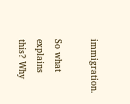immigration.

So what explains this? Why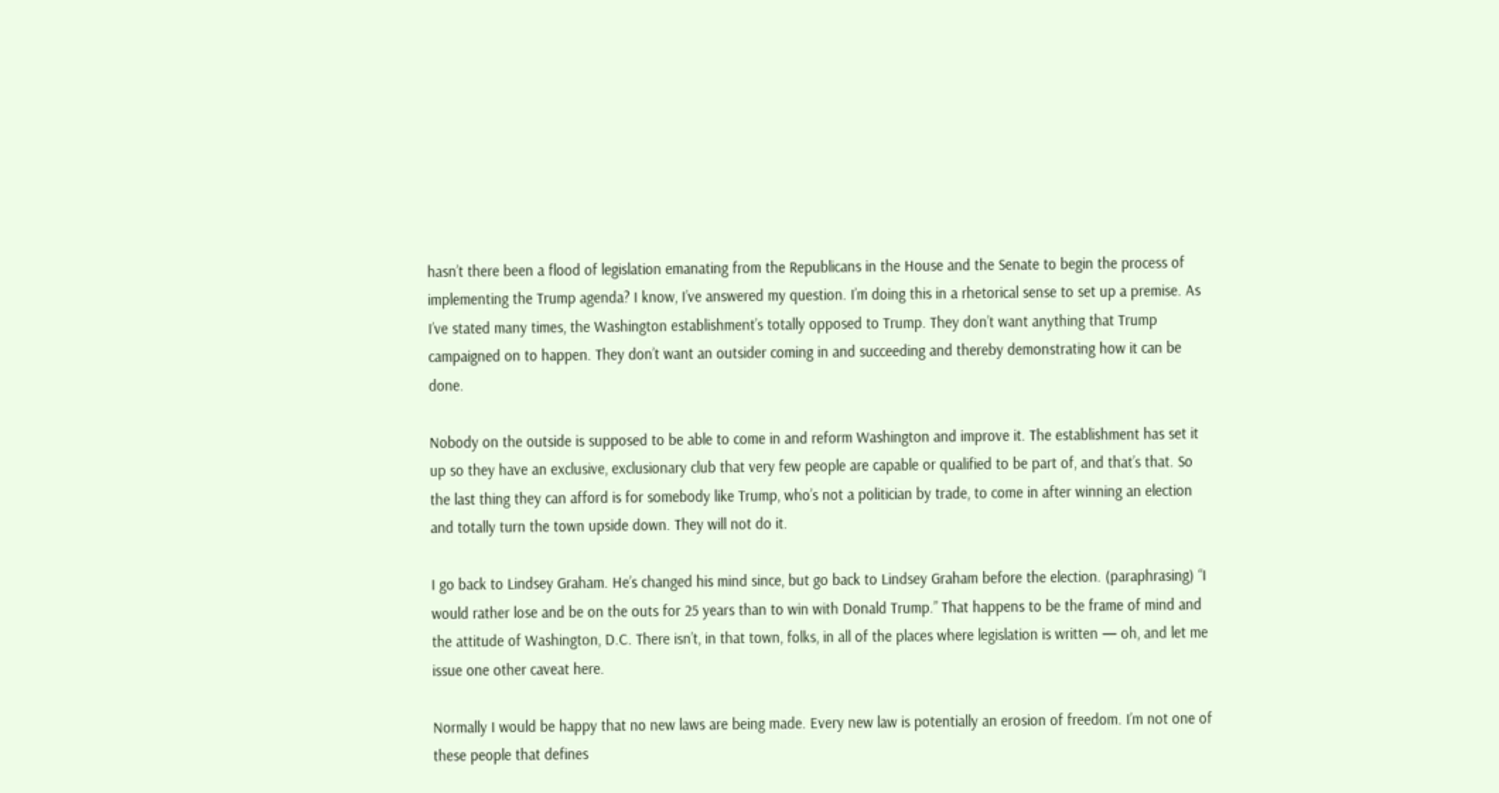hasn’t there been a flood of legislation emanating from the Republicans in the House and the Senate to begin the process of implementing the Trump agenda? I know, I’ve answered my question. I’m doing this in a rhetorical sense to set up a premise. As I’ve stated many times, the Washington establishment’s totally opposed to Trump. They don’t want anything that Trump campaigned on to happen. They don’t want an outsider coming in and succeeding and thereby demonstrating how it can be done.

Nobody on the outside is supposed to be able to come in and reform Washington and improve it. The establishment has set it up so they have an exclusive, exclusionary club that very few people are capable or qualified to be part of, and that’s that. So the last thing they can afford is for somebody like Trump, who’s not a politician by trade, to come in after winning an election and totally turn the town upside down. They will not do it.

I go back to Lindsey Graham. He’s changed his mind since, but go back to Lindsey Graham before the election. (paraphrasing) “I would rather lose and be on the outs for 25 years than to win with Donald Trump.” That happens to be the frame of mind and the attitude of Washington, D.C. There isn’t, in that town, folks, in all of the places where legislation is written — oh, and let me issue one other caveat here.

Normally I would be happy that no new laws are being made. Every new law is potentially an erosion of freedom. I’m not one of these people that defines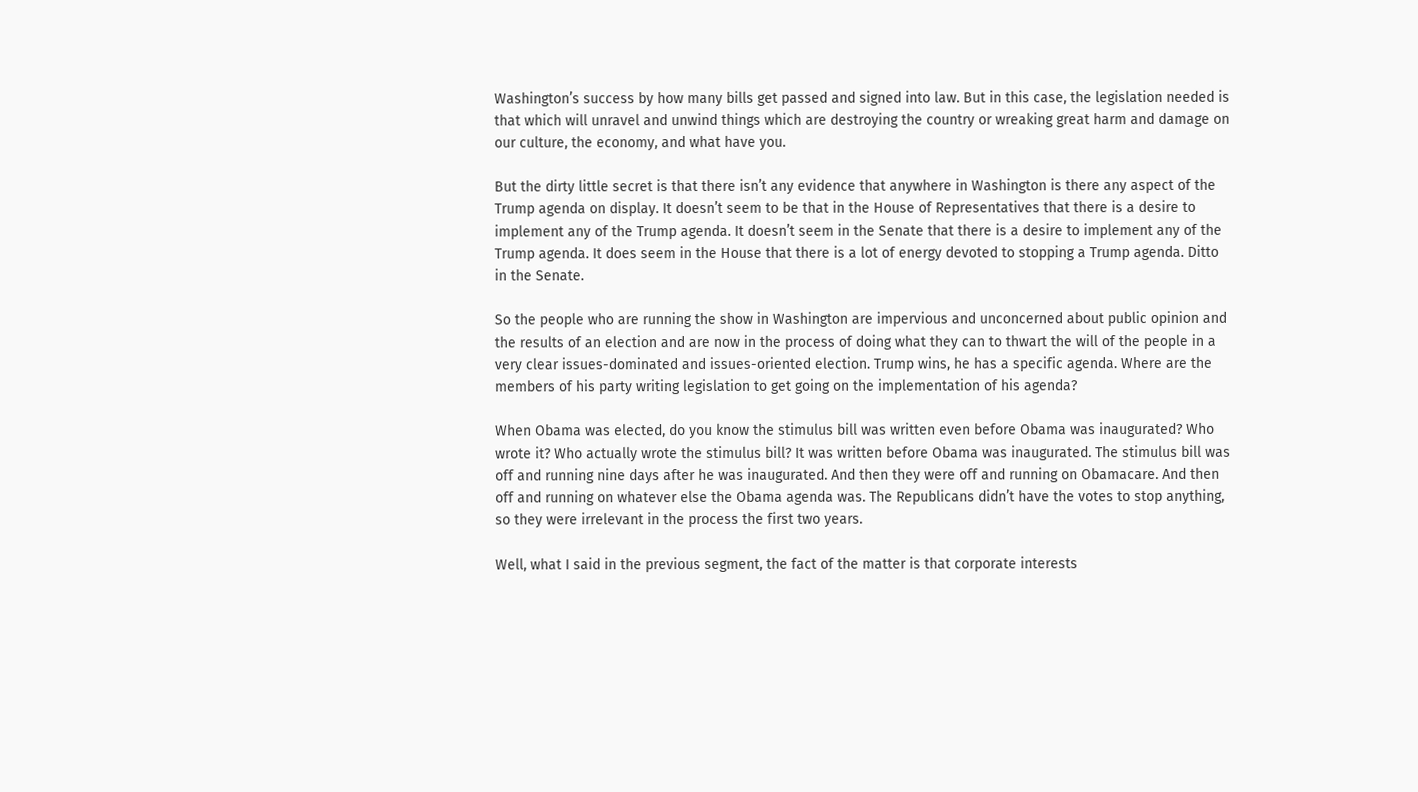Washington’s success by how many bills get passed and signed into law. But in this case, the legislation needed is that which will unravel and unwind things which are destroying the country or wreaking great harm and damage on our culture, the economy, and what have you.

But the dirty little secret is that there isn’t any evidence that anywhere in Washington is there any aspect of the Trump agenda on display. It doesn’t seem to be that in the House of Representatives that there is a desire to implement any of the Trump agenda. It doesn’t seem in the Senate that there is a desire to implement any of the Trump agenda. It does seem in the House that there is a lot of energy devoted to stopping a Trump agenda. Ditto in the Senate.

So the people who are running the show in Washington are impervious and unconcerned about public opinion and the results of an election and are now in the process of doing what they can to thwart the will of the people in a very clear issues-dominated and issues-oriented election. Trump wins, he has a specific agenda. Where are the members of his party writing legislation to get going on the implementation of his agenda?

When Obama was elected, do you know the stimulus bill was written even before Obama was inaugurated? Who wrote it? Who actually wrote the stimulus bill? It was written before Obama was inaugurated. The stimulus bill was off and running nine days after he was inaugurated. And then they were off and running on Obamacare. And then off and running on whatever else the Obama agenda was. The Republicans didn’t have the votes to stop anything, so they were irrelevant in the process the first two years.

Well, what I said in the previous segment, the fact of the matter is that corporate interests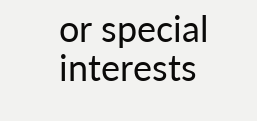or special interests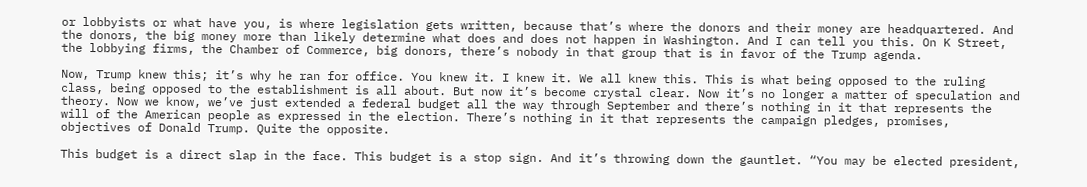or lobbyists or what have you, is where legislation gets written, because that’s where the donors and their money are headquartered. And the donors, the big money more than likely determine what does and does not happen in Washington. And I can tell you this. On K Street, the lobbying firms, the Chamber of Commerce, big donors, there’s nobody in that group that is in favor of the Trump agenda.

Now, Trump knew this; it’s why he ran for office. You knew it. I knew it. We all knew this. This is what being opposed to the ruling class, being opposed to the establishment is all about. But now it’s become crystal clear. Now it’s no longer a matter of speculation and theory. Now we know, we’ve just extended a federal budget all the way through September and there’s nothing in it that represents the will of the American people as expressed in the election. There’s nothing in it that represents the campaign pledges, promises, objectives of Donald Trump. Quite the opposite.

This budget is a direct slap in the face. This budget is a stop sign. And it’s throwing down the gauntlet. “You may be elected president,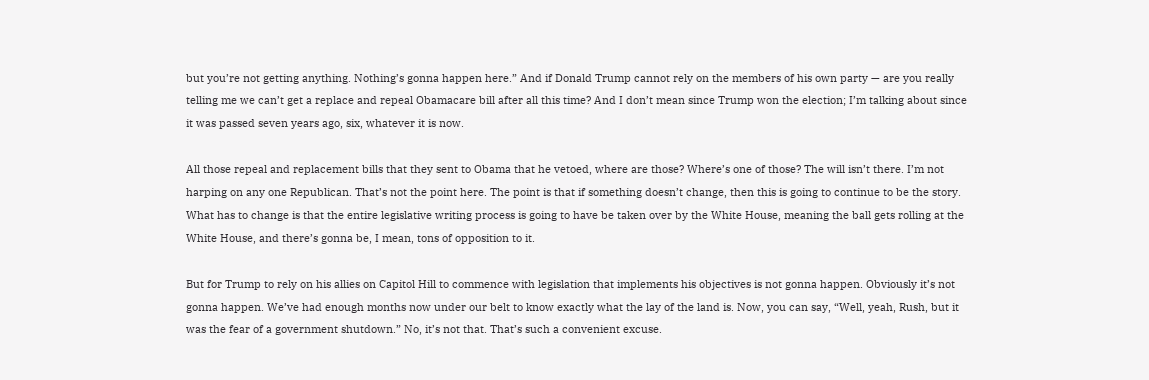but you’re not getting anything. Nothing’s gonna happen here.” And if Donald Trump cannot rely on the members of his own party — are you really telling me we can’t get a replace and repeal Obamacare bill after all this time? And I don’t mean since Trump won the election; I’m talking about since it was passed seven years ago, six, whatever it is now.

All those repeal and replacement bills that they sent to Obama that he vetoed, where are those? Where’s one of those? The will isn’t there. I’m not harping on any one Republican. That’s not the point here. The point is that if something doesn’t change, then this is going to continue to be the story. What has to change is that the entire legislative writing process is going to have be taken over by the White House, meaning the ball gets rolling at the White House, and there’s gonna be, I mean, tons of opposition to it.

But for Trump to rely on his allies on Capitol Hill to commence with legislation that implements his objectives is not gonna happen. Obviously it’s not gonna happen. We’ve had enough months now under our belt to know exactly what the lay of the land is. Now, you can say, “Well, yeah, Rush, but it was the fear of a government shutdown.” No, it’s not that. That’s such a convenient excuse.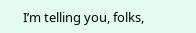I’m telling you, folks,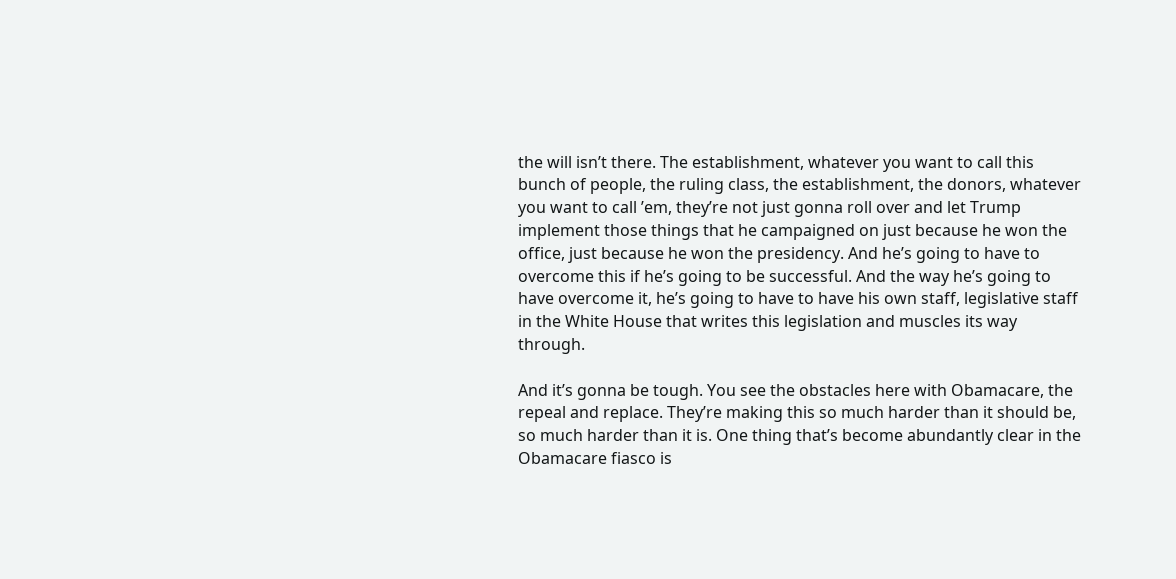the will isn’t there. The establishment, whatever you want to call this bunch of people, the ruling class, the establishment, the donors, whatever you want to call ’em, they’re not just gonna roll over and let Trump implement those things that he campaigned on just because he won the office, just because he won the presidency. And he’s going to have to overcome this if he’s going to be successful. And the way he’s going to have overcome it, he’s going to have to have his own staff, legislative staff in the White House that writes this legislation and muscles its way through.

And it’s gonna be tough. You see the obstacles here with Obamacare, the repeal and replace. They’re making this so much harder than it should be, so much harder than it is. One thing that’s become abundantly clear in the Obamacare fiasco is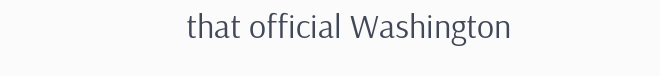that official Washington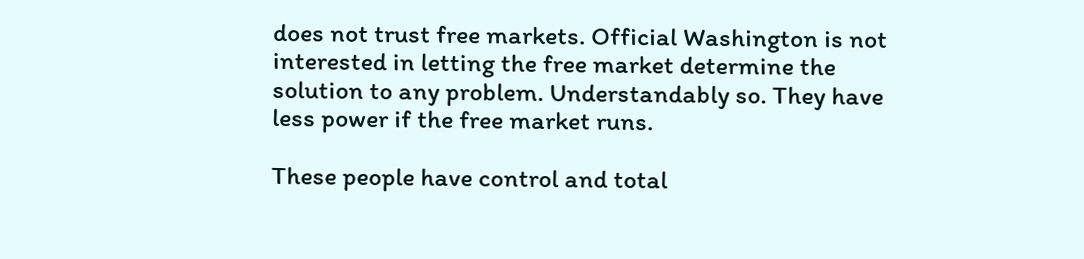does not trust free markets. Official Washington is not interested in letting the free market determine the solution to any problem. Understandably so. They have less power if the free market runs.

These people have control and total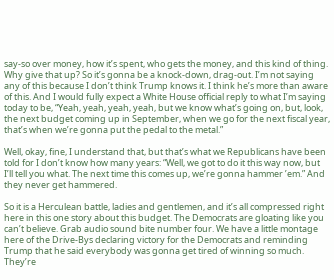say-so over money, how it’s spent, who gets the money, and this kind of thing. Why give that up? So it’s gonna be a knock-down, drag-out. I’m not saying any of this because I don’t think Trump knows it. I think he’s more than aware of this. And I would fully expect a White House official reply to what I’m saying today to be, “Yeah, yeah, yeah, yeah, but we know what’s going on, but, look, the next budget coming up in September, when we go for the next fiscal year, that’s when we’re gonna put the pedal to the metal.”

Well, okay, fine, I understand that, but that’s what we Republicans have been told for I don’t know how many years: “Well, we got to do it this way now, but I’ll tell you what. The next time this comes up, we’re gonna hammer ’em.” And they never get hammered.

So it is a Herculean battle, ladies and gentlemen, and it’s all compressed right here in this one story about this budget. The Democrats are gloating like you can’t believe. Grab audio sound bite number four. We have a little montage here of the Drive-Bys declaring victory for the Democrats and reminding Trump that he said everybody was gonna get tired of winning so much. They’re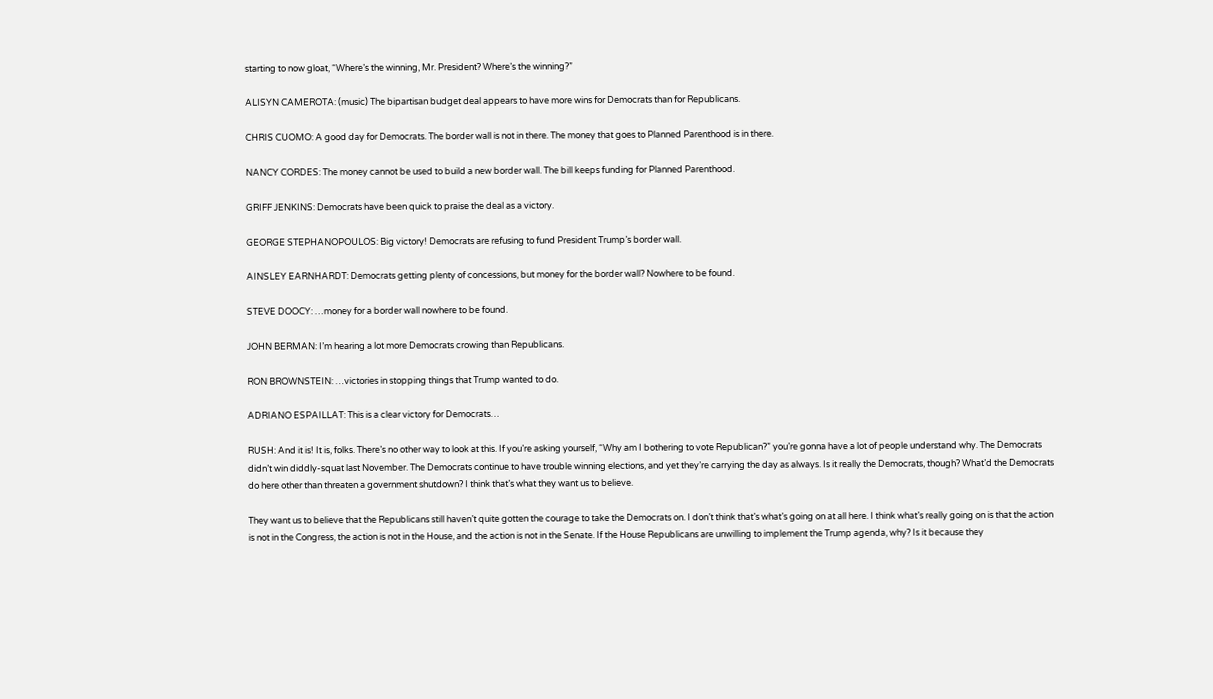starting to now gloat, “Where’s the winning, Mr. President? Where’s the winning?”

ALISYN CAMEROTA: (music) The bipartisan budget deal appears to have more wins for Democrats than for Republicans.

CHRIS CUOMO: A good day for Democrats. The border wall is not in there. The money that goes to Planned Parenthood is in there.

NANCY CORDES: The money cannot be used to build a new border wall. The bill keeps funding for Planned Parenthood.

GRIFF JENKINS: Democrats have been quick to praise the deal as a victory.

GEORGE STEPHANOPOULOS: Big victory! Democrats are refusing to fund President Trump’s border wall.

AINSLEY EARNHARDT: Democrats getting plenty of concessions, but money for the border wall? Nowhere to be found.

STEVE DOOCY: …money for a border wall nowhere to be found.

JOHN BERMAN: I’m hearing a lot more Democrats crowing than Republicans.

RON BROWNSTEIN: …victories in stopping things that Trump wanted to do.

ADRIANO ESPAILLAT: This is a clear victory for Democrats…

RUSH: And it is! It is, folks. There’s no other way to look at this. If you’re asking yourself, “Why am I bothering to vote Republican?” you’re gonna have a lot of people understand why. The Democrats didn’t win diddly-squat last November. The Democrats continue to have trouble winning elections, and yet they’re carrying the day as always. Is it really the Democrats, though? What’d the Democrats do here other than threaten a government shutdown? I think that’s what they want us to believe.

They want us to believe that the Republicans still haven’t quite gotten the courage to take the Democrats on. I don’t think that’s what’s going on at all here. I think what’s really going on is that the action is not in the Congress, the action is not in the House, and the action is not in the Senate. If the House Republicans are unwilling to implement the Trump agenda, why? Is it because they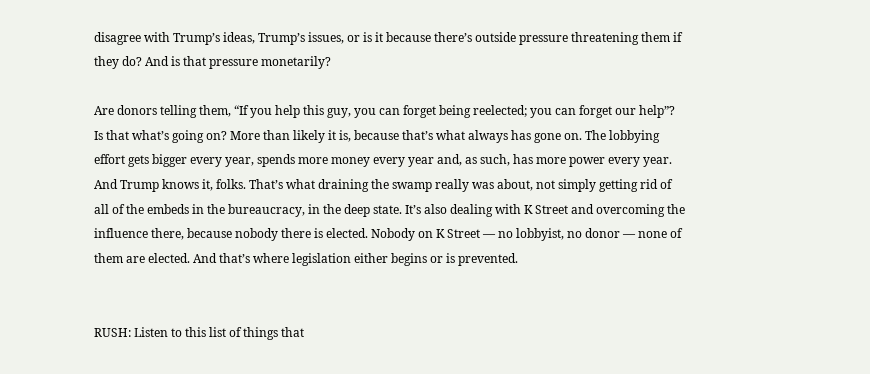disagree with Trump’s ideas, Trump’s issues, or is it because there’s outside pressure threatening them if they do? And is that pressure monetarily?

Are donors telling them, “If you help this guy, you can forget being reelected; you can forget our help”? Is that what’s going on? More than likely it is, because that’s what always has gone on. The lobbying effort gets bigger every year, spends more money every year and, as such, has more power every year. And Trump knows it, folks. That’s what draining the swamp really was about, not simply getting rid of all of the embeds in the bureaucracy, in the deep state. It’s also dealing with K Street and overcoming the influence there, because nobody there is elected. Nobody on K Street — no lobbyist, no donor — none of them are elected. And that’s where legislation either begins or is prevented.


RUSH: Listen to this list of things that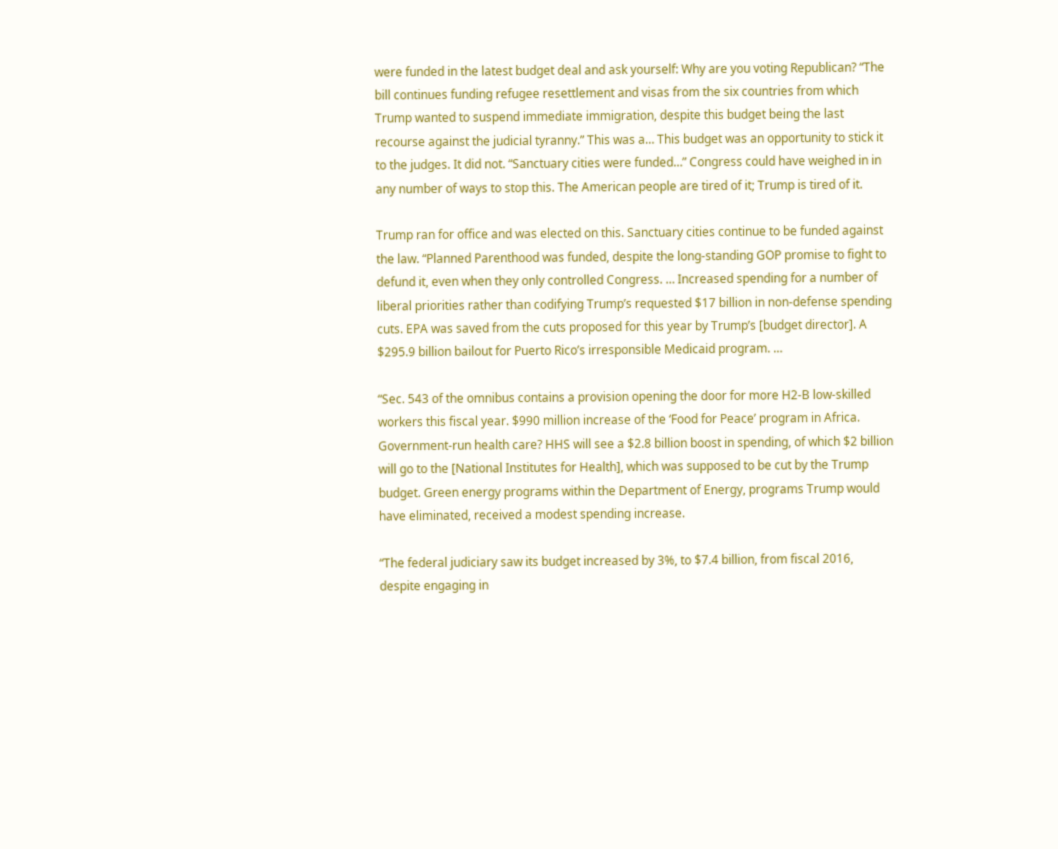were funded in the latest budget deal and ask yourself: Why are you voting Republican? “The bill continues funding refugee resettlement and visas from the six countries from which Trump wanted to suspend immediate immigration, despite this budget being the last recourse against the judicial tyranny.” This was a… This budget was an opportunity to stick it to the judges. It did not. “Sanctuary cities were funded…” Congress could have weighed in in any number of ways to stop this. The American people are tired of it; Trump is tired of it.

Trump ran for office and was elected on this. Sanctuary cities continue to be funded against the law. “Planned Parenthood was funded, despite the long-standing GOP promise to fight to defund it, even when they only controlled Congress. … Increased spending for a number of liberal priorities rather than codifying Trump’s requested $17 billion in non-defense spending cuts. EPA was saved from the cuts proposed for this year by Trump’s [budget director]. A $295.9 billion bailout for Puerto Rico’s irresponsible Medicaid program. …

“Sec. 543 of the omnibus contains a provision opening the door for more H2-B low-skilled workers this fiscal year. $990 million increase of the ‘Food for Peace’ program in Africa. Government-run health care? HHS will see a $2.8 billion boost in spending, of which $2 billion will go to the [National Institutes for Health], which was supposed to be cut by the Trump budget. Green energy programs within the Department of Energy, programs Trump would have eliminated, received a modest spending increase.

“The federal judiciary saw its budget increased by 3%, to $7.4 billion, from fiscal 2016, despite engaging in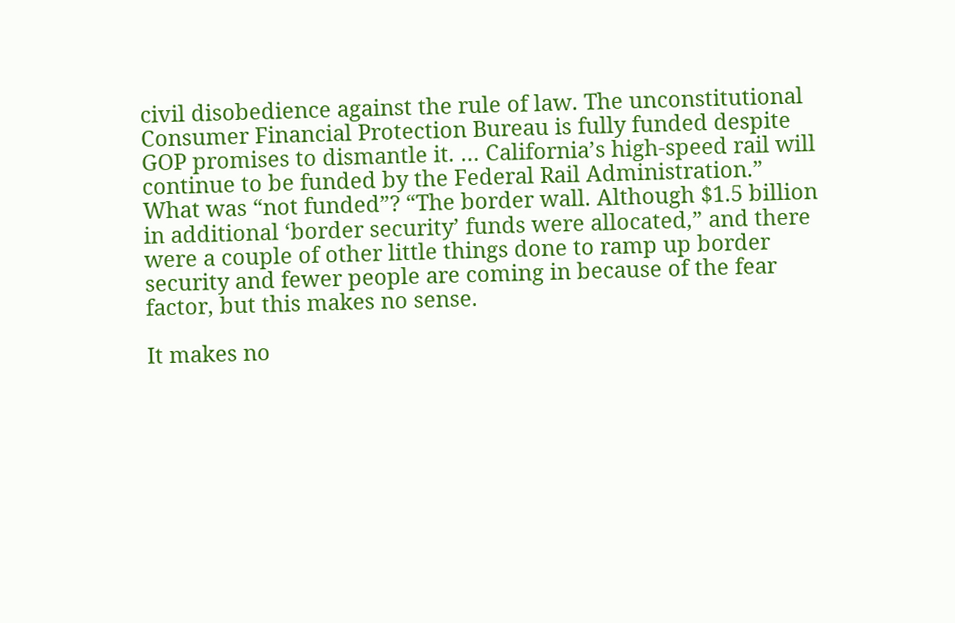civil disobedience against the rule of law. The unconstitutional Consumer Financial Protection Bureau is fully funded despite GOP promises to dismantle it. … California’s high-speed rail will continue to be funded by the Federal Rail Administration.” What was “not funded”? “The border wall. Although $1.5 billion in additional ‘border security’ funds were allocated,” and there were a couple of other little things done to ramp up border security and fewer people are coming in because of the fear factor, but this makes no sense.

It makes no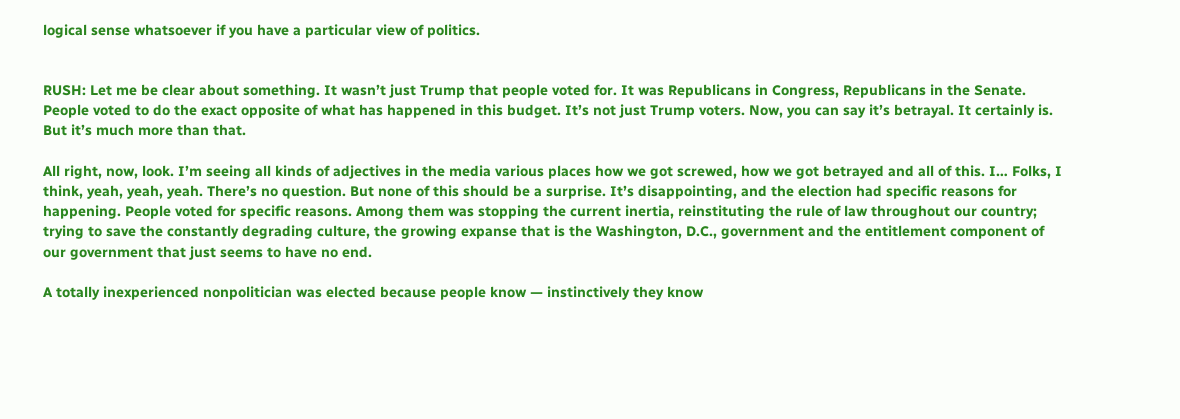logical sense whatsoever if you have a particular view of politics.


RUSH: Let me be clear about something. It wasn’t just Trump that people voted for. It was Republicans in Congress, Republicans in the Senate. People voted to do the exact opposite of what has happened in this budget. It’s not just Trump voters. Now, you can say it’s betrayal. It certainly is. But it’s much more than that.

All right, now, look. I’m seeing all kinds of adjectives in the media various places how we got screwed, how we got betrayed and all of this. I… Folks, I think, yeah, yeah, yeah. There’s no question. But none of this should be a surprise. It’s disappointing, and the election had specific reasons for happening. People voted for specific reasons. Among them was stopping the current inertia, reinstituting the rule of law throughout our country; trying to save the constantly degrading culture, the growing expanse that is the Washington, D.C., government and the entitlement component of our government that just seems to have no end.

A totally inexperienced nonpolitician was elected because people know — instinctively they know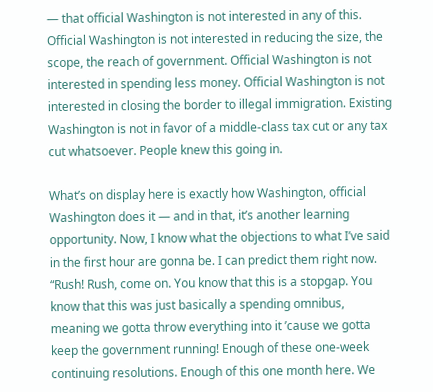— that official Washington is not interested in any of this. Official Washington is not interested in reducing the size, the scope, the reach of government. Official Washington is not interested in spending less money. Official Washington is not interested in closing the border to illegal immigration. Existing Washington is not in favor of a middle-class tax cut or any tax cut whatsoever. People knew this going in.

What’s on display here is exactly how Washington, official Washington does it — and in that, it’s another learning opportunity. Now, I know what the objections to what I’ve said in the first hour are gonna be. I can predict them right now. “Rush! Rush, come on. You know that this is a stopgap. You know that this was just basically a spending omnibus, meaning we gotta throw everything into it ’cause we gotta keep the government running! Enough of these one-week continuing resolutions. Enough of this one month here. We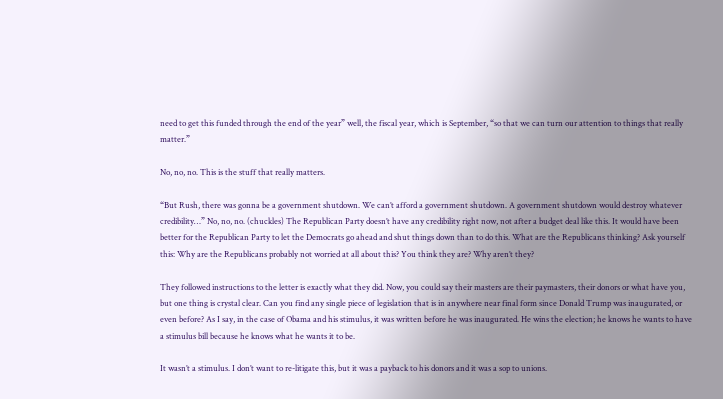need to get this funded through the end of the year” well, the fiscal year, which is September, “so that we can turn our attention to things that really matter.”

No, no, no. This is the stuff that really matters.

“But Rush, there was gonna be a government shutdown. We can’t afford a government shutdown. A government shutdown would destroy whatever credibility…” No, no, no. (chuckles) The Republican Party doesn’t have any credibility right now, not after a budget deal like this. It would have been better for the Republican Party to let the Democrats go ahead and shut things down than to do this. What are the Republicans thinking? Ask yourself this: Why are the Republicans probably not worried at all about this? You think they are? Why aren’t they?

They followed instructions to the letter is exactly what they did. Now, you could say their masters are their paymasters, their donors or what have you, but one thing is crystal clear. Can you find any single piece of legislation that is in anywhere near final form since Donald Trump was inaugurated, or even before? As I say, in the case of Obama and his stimulus, it was written before he was inaugurated. He wins the election; he knows he wants to have a stimulus bill because he knows what he wants it to be.

It wasn’t a stimulus. I don’t want to re-litigate this, but it was a payback to his donors and it was a sop to unions.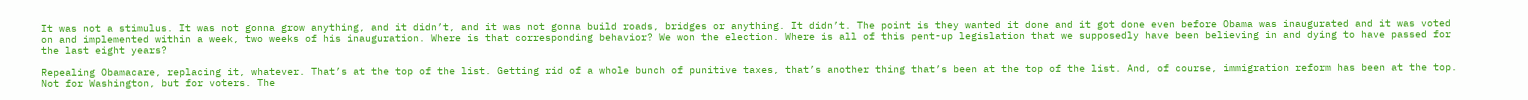It was not a stimulus. It was not gonna grow anything, and it didn’t, and it was not gonna build roads, bridges or anything. It didn’t. The point is they wanted it done and it got done even before Obama was inaugurated and it was voted on and implemented within a week, two weeks of his inauguration. Where is that corresponding behavior? We won the election. Where is all of this pent-up legislation that we supposedly have been believing in and dying to have passed for the last eight years?

Repealing Obamacare, replacing it, whatever. That’s at the top of the list. Getting rid of a whole bunch of punitive taxes, that’s another thing that’s been at the top of the list. And, of course, immigration reform has been at the top. Not for Washington, but for voters. The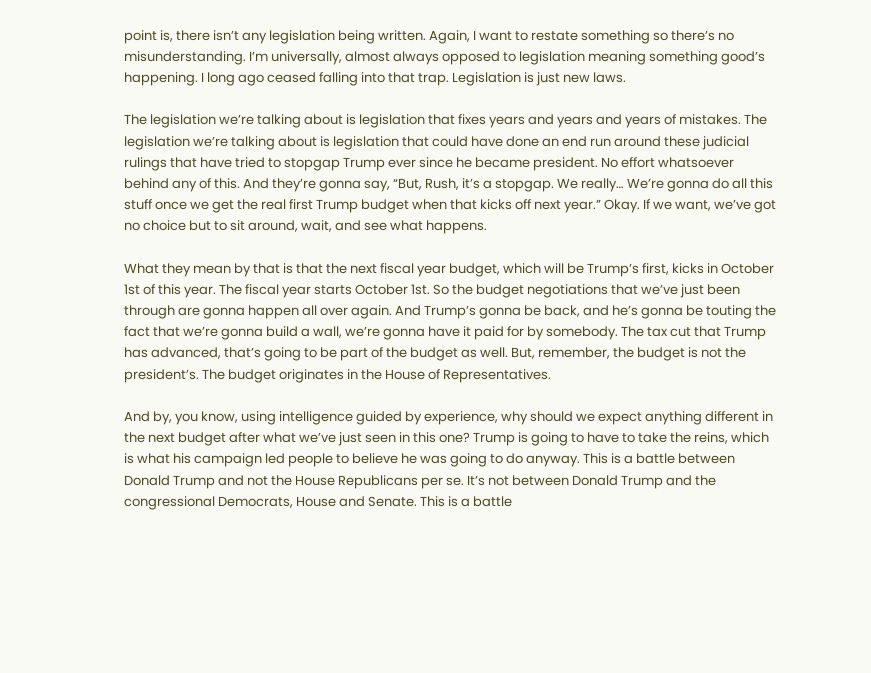point is, there isn’t any legislation being written. Again, I want to restate something so there’s no misunderstanding. I’m universally, almost always opposed to legislation meaning something good’s happening. I long ago ceased falling into that trap. Legislation is just new laws.

The legislation we’re talking about is legislation that fixes years and years and years of mistakes. The legislation we’re talking about is legislation that could have done an end run around these judicial rulings that have tried to stopgap Trump ever since he became president. No effort whatsoever behind any of this. And they’re gonna say, “But, Rush, it’s a stopgap. We really… We’re gonna do all this stuff once we get the real first Trump budget when that kicks off next year.” Okay. If we want, we’ve got no choice but to sit around, wait, and see what happens.

What they mean by that is that the next fiscal year budget, which will be Trump’s first, kicks in October 1st of this year. The fiscal year starts October 1st. So the budget negotiations that we’ve just been through are gonna happen all over again. And Trump’s gonna be back, and he’s gonna be touting the fact that we’re gonna build a wall, we’re gonna have it paid for by somebody. The tax cut that Trump has advanced, that’s going to be part of the budget as well. But, remember, the budget is not the president’s. The budget originates in the House of Representatives.

And by, you know, using intelligence guided by experience, why should we expect anything different in the next budget after what we’ve just seen in this one? Trump is going to have to take the reins, which is what his campaign led people to believe he was going to do anyway. This is a battle between Donald Trump and not the House Republicans per se. It’s not between Donald Trump and the congressional Democrats, House and Senate. This is a battle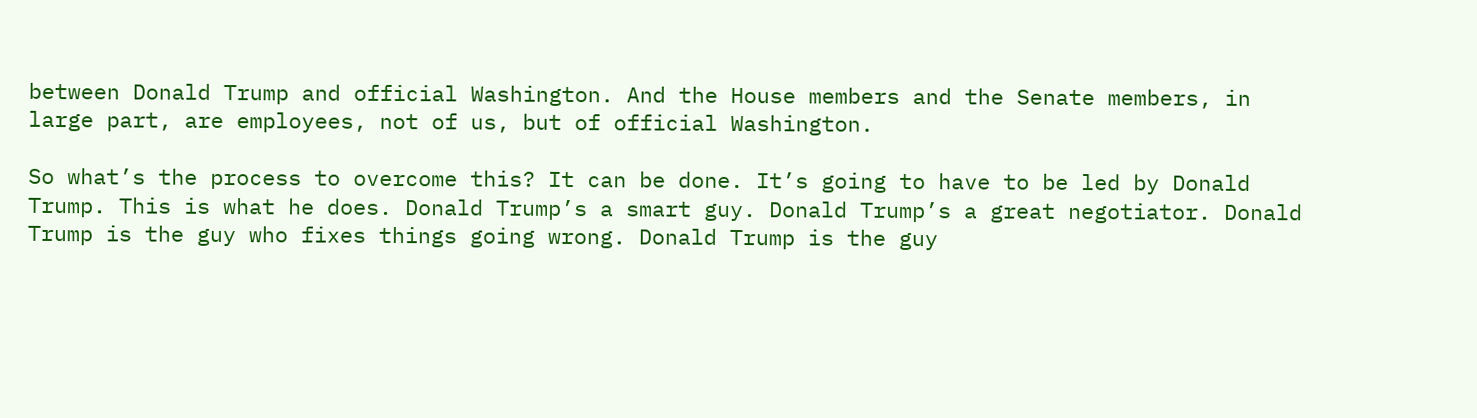between Donald Trump and official Washington. And the House members and the Senate members, in large part, are employees, not of us, but of official Washington.

So what’s the process to overcome this? It can be done. It’s going to have to be led by Donald Trump. This is what he does. Donald Trump’s a smart guy. Donald Trump’s a great negotiator. Donald Trump is the guy who fixes things going wrong. Donald Trump is the guy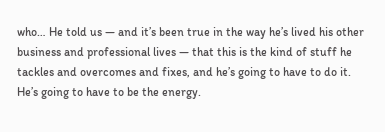who… He told us — and it’s been true in the way he’s lived his other business and professional lives — that this is the kind of stuff he tackles and overcomes and fixes, and he’s going to have to do it. He’s going to have to be the energy.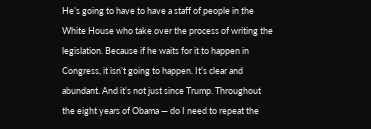He’s going to have to have a staff of people in the White House who take over the process of writing the legislation. Because if he waits for it to happen in Congress, it isn’t going to happen. It’s clear and abundant. And it’s not just since Trump. Throughout the eight years of Obama — do I need to repeat the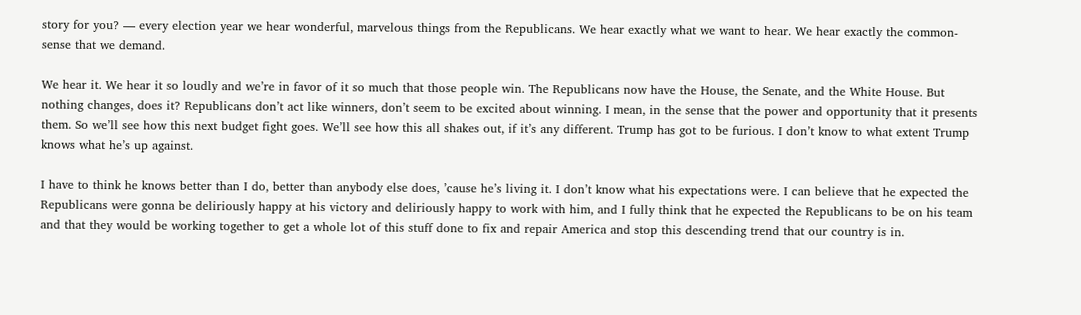story for you? — every election year we hear wonderful, marvelous things from the Republicans. We hear exactly what we want to hear. We hear exactly the common-sense that we demand.

We hear it. We hear it so loudly and we’re in favor of it so much that those people win. The Republicans now have the House, the Senate, and the White House. But nothing changes, does it? Republicans don’t act like winners, don’t seem to be excited about winning. I mean, in the sense that the power and opportunity that it presents them. So we’ll see how this next budget fight goes. We’ll see how this all shakes out, if it’s any different. Trump has got to be furious. I don’t know to what extent Trump knows what he’s up against.

I have to think he knows better than I do, better than anybody else does, ’cause he’s living it. I don’t know what his expectations were. I can believe that he expected the Republicans were gonna be deliriously happy at his victory and deliriously happy to work with him, and I fully think that he expected the Republicans to be on his team and that they would be working together to get a whole lot of this stuff done to fix and repair America and stop this descending trend that our country is in.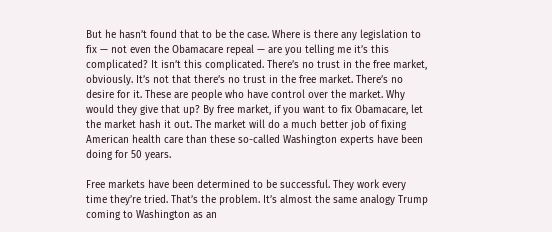But he hasn’t found that to be the case. Where is there any legislation to fix — not even the Obamacare repeal — are you telling me it’s this complicated? It isn’t this complicated. There’s no trust in the free market, obviously. It’s not that there’s no trust in the free market. There’s no desire for it. These are people who have control over the market. Why would they give that up? By free market, if you want to fix Obamacare, let the market hash it out. The market will do a much better job of fixing American health care than these so-called Washington experts have been doing for 50 years.

Free markets have been determined to be successful. They work every time they’re tried. That’s the problem. It’s almost the same analogy Trump coming to Washington as an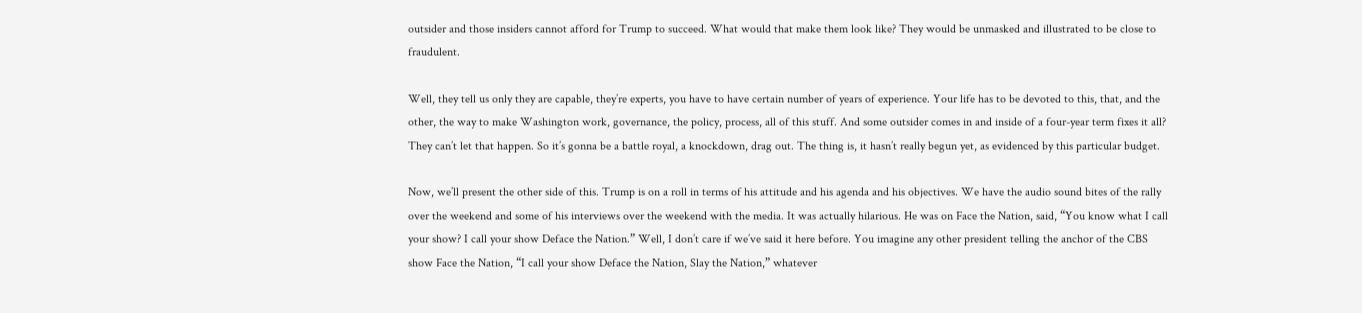outsider and those insiders cannot afford for Trump to succeed. What would that make them look like? They would be unmasked and illustrated to be close to fraudulent.

Well, they tell us only they are capable, they’re experts, you have to have certain number of years of experience. Your life has to be devoted to this, that, and the other, the way to make Washington work, governance, the policy, process, all of this stuff. And some outsider comes in and inside of a four-year term fixes it all? They can’t let that happen. So it’s gonna be a battle royal, a knockdown, drag out. The thing is, it hasn’t really begun yet, as evidenced by this particular budget.

Now, we’ll present the other side of this. Trump is on a roll in terms of his attitude and his agenda and his objectives. We have the audio sound bites of the rally over the weekend and some of his interviews over the weekend with the media. It was actually hilarious. He was on Face the Nation, said, “You know what I call your show? I call your show Deface the Nation.” Well, I don’t care if we’ve said it here before. You imagine any other president telling the anchor of the CBS show Face the Nation, “I call your show Deface the Nation, Slay the Nation,” whatever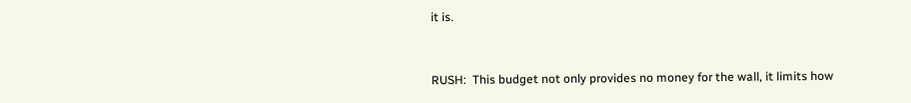it is.


RUSH:  This budget not only provides no money for the wall, it limits how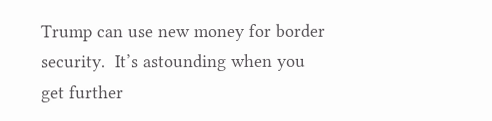Trump can use new money for border security.  It’s astounding when you get further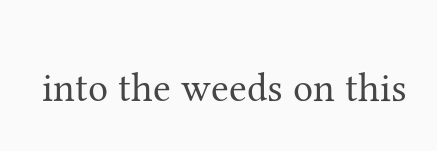into the weeds on this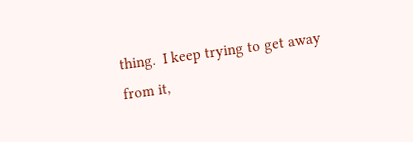thing.  I keep trying to get away from it,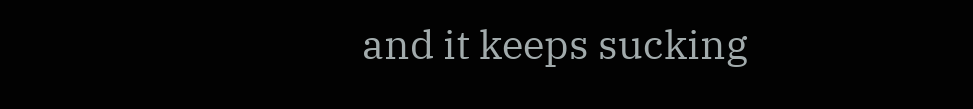and it keeps sucking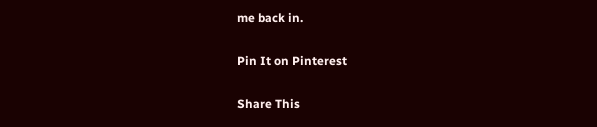me back in.

Pin It on Pinterest

Share This